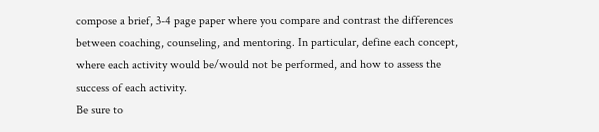compose a brief, 3-4 page paper where you compare and contrast the differences between coaching, counseling, and mentoring. In particular, define each concept, where each activity would be/would not be performed, and how to assess the success of each activity.
Be sure to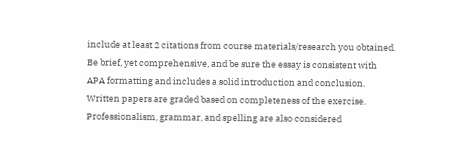include at least 2 citations from course materials/research you obtained. Be brief, yet comprehensive, and be sure the essay is consistent with APA formatting and includes a solid introduction and conclusion. Written papers are graded based on completeness of the exercise. Professionalism, grammar, and spelling are also considered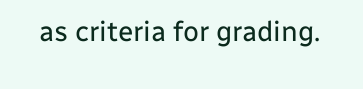as criteria for grading.